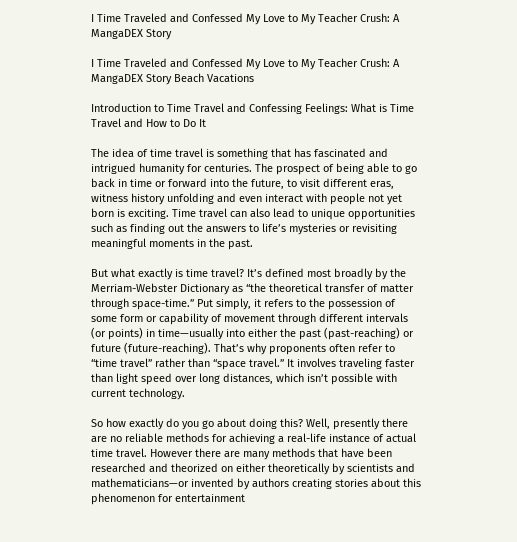I Time Traveled and Confessed My Love to My Teacher Crush: A MangaDEX Story

I Time Traveled and Confessed My Love to My Teacher Crush: A MangaDEX Story Beach Vacations

Introduction to Time Travel and Confessing Feelings: What is Time Travel and How to Do It

The idea of time travel is something that has fascinated and intrigued humanity for centuries. The prospect of being able to go back in time or forward into the future, to visit different eras, witness history unfolding and even interact with people not yet born is exciting. Time travel can also lead to unique opportunities such as finding out the answers to life’s mysteries or revisiting meaningful moments in the past.

But what exactly is time travel? It’s defined most broadly by the Merriam-Webster Dictionary as “the theoretical transfer of matter through space-time.” Put simply, it refers to the possession of some form or capability of movement through different intervals (or points) in time—usually into either the past (past-reaching) or future (future-reaching). That’s why proponents often refer to “time travel” rather than “space travel.” It involves traveling faster than light speed over long distances, which isn’t possible with current technology.

So how exactly do you go about doing this? Well, presently there are no reliable methods for achieving a real-life instance of actual time travel. However there are many methods that have been researched and theorized on either theoretically by scientists and mathematicians—or invented by authors creating stories about this phenomenon for entertainment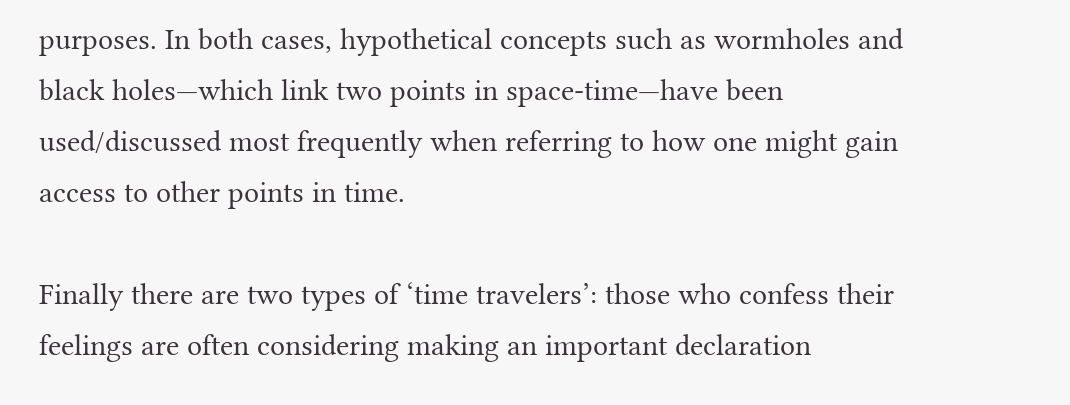purposes. In both cases, hypothetical concepts such as wormholes and black holes—which link two points in space-time—have been used/discussed most frequently when referring to how one might gain access to other points in time.

Finally there are two types of ‘time travelers’: those who confess their feelings are often considering making an important declaration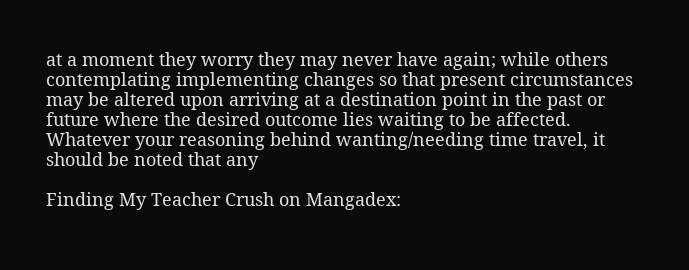at a moment they worry they may never have again; while others contemplating implementing changes so that present circumstances may be altered upon arriving at a destination point in the past or future where the desired outcome lies waiting to be affected. Whatever your reasoning behind wanting/needing time travel, it should be noted that any

Finding My Teacher Crush on Mangadex: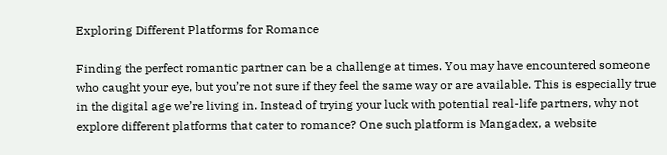Exploring Different Platforms for Romance

Finding the perfect romantic partner can be a challenge at times. You may have encountered someone who caught your eye, but you’re not sure if they feel the same way or are available. This is especially true in the digital age we’re living in. Instead of trying your luck with potential real-life partners, why not explore different platforms that cater to romance? One such platform is Mangadex, a website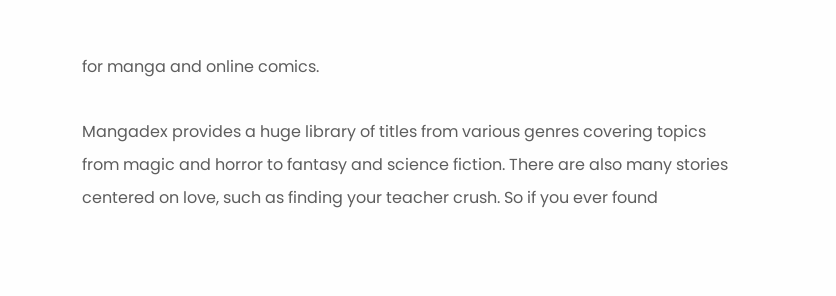for manga and online comics.

Mangadex provides a huge library of titles from various genres covering topics from magic and horror to fantasy and science fiction. There are also many stories centered on love, such as finding your teacher crush. So if you ever found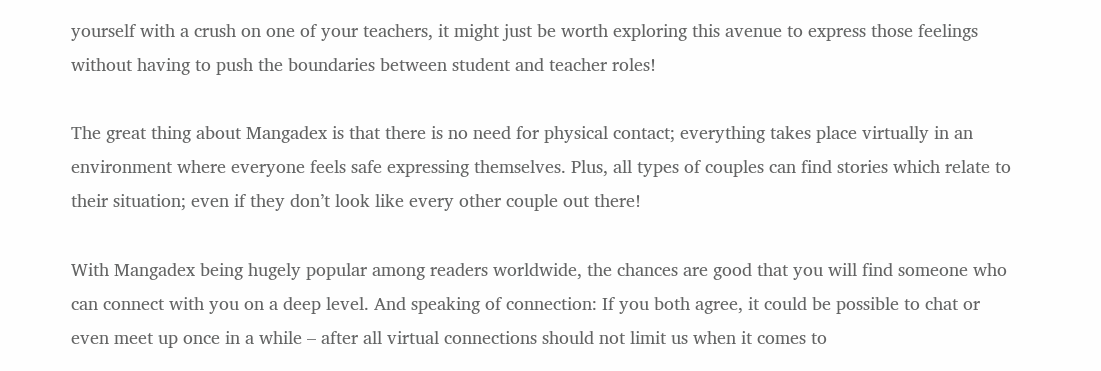yourself with a crush on one of your teachers, it might just be worth exploring this avenue to express those feelings without having to push the boundaries between student and teacher roles!

The great thing about Mangadex is that there is no need for physical contact; everything takes place virtually in an environment where everyone feels safe expressing themselves. Plus, all types of couples can find stories which relate to their situation; even if they don’t look like every other couple out there!

With Mangadex being hugely popular among readers worldwide, the chances are good that you will find someone who can connect with you on a deep level. And speaking of connection: If you both agree, it could be possible to chat or even meet up once in a while – after all virtual connections should not limit us when it comes to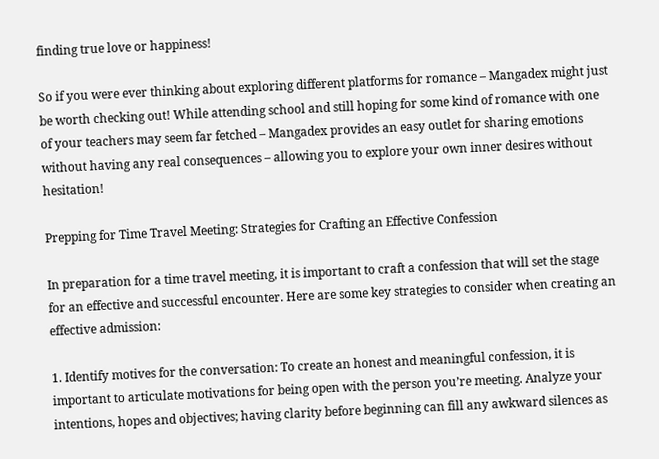finding true love or happiness!

So if you were ever thinking about exploring different platforms for romance – Mangadex might just be worth checking out! While attending school and still hoping for some kind of romance with one of your teachers may seem far fetched – Mangadex provides an easy outlet for sharing emotions without having any real consequences – allowing you to explore your own inner desires without hesitation!

Prepping for Time Travel Meeting: Strategies for Crafting an Effective Confession

In preparation for a time travel meeting, it is important to craft a confession that will set the stage for an effective and successful encounter. Here are some key strategies to consider when creating an effective admission:

1. Identify motives for the conversation: To create an honest and meaningful confession, it is important to articulate motivations for being open with the person you’re meeting. Analyze your intentions, hopes and objectives; having clarity before beginning can fill any awkward silences as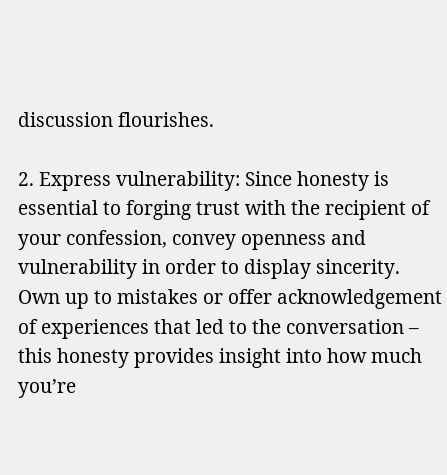discussion flourishes.

2. Express vulnerability: Since honesty is essential to forging trust with the recipient of your confession, convey openness and vulnerability in order to display sincerity. Own up to mistakes or offer acknowledgement of experiences that led to the conversation – this honesty provides insight into how much you’re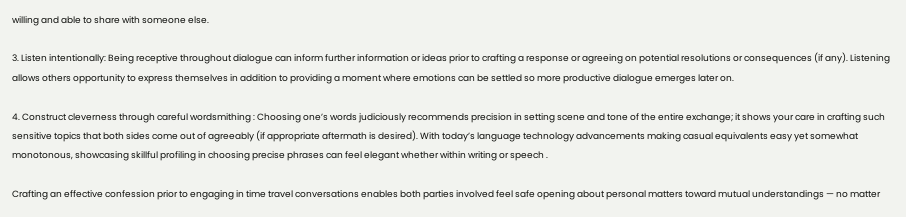willing and able to share with someone else.

3. Listen intentionally: Being receptive throughout dialogue can inform further information or ideas prior to crafting a response or agreeing on potential resolutions or consequences (if any). Listening allows others opportunity to express themselves in addition to providing a moment where emotions can be settled so more productive dialogue emerges later on.

4. Construct cleverness through careful wordsmithing : Choosing one’s words judiciously recommends precision in setting scene and tone of the entire exchange; it shows your care in crafting such sensitive topics that both sides come out of agreeably (if appropriate aftermath is desired). With today’s language technology advancements making casual equivalents easy yet somewhat monotonous, showcasing skillful profiling in choosing precise phrases can feel elegant whether within writing or speech .

Crafting an effective confession prior to engaging in time travel conversations enables both parties involved feel safe opening about personal matters toward mutual understandings — no matter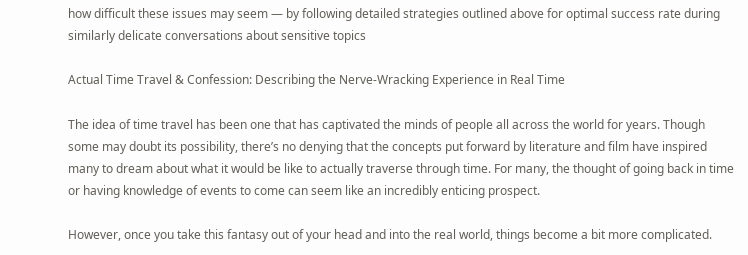how difficult these issues may seem — by following detailed strategies outlined above for optimal success rate during similarly delicate conversations about sensitive topics

Actual Time Travel & Confession: Describing the Nerve-Wracking Experience in Real Time

The idea of time travel has been one that has captivated the minds of people all across the world for years. Though some may doubt its possibility, there’s no denying that the concepts put forward by literature and film have inspired many to dream about what it would be like to actually traverse through time. For many, the thought of going back in time or having knowledge of events to come can seem like an incredibly enticing prospect.

However, once you take this fantasy out of your head and into the real world, things become a bit more complicated.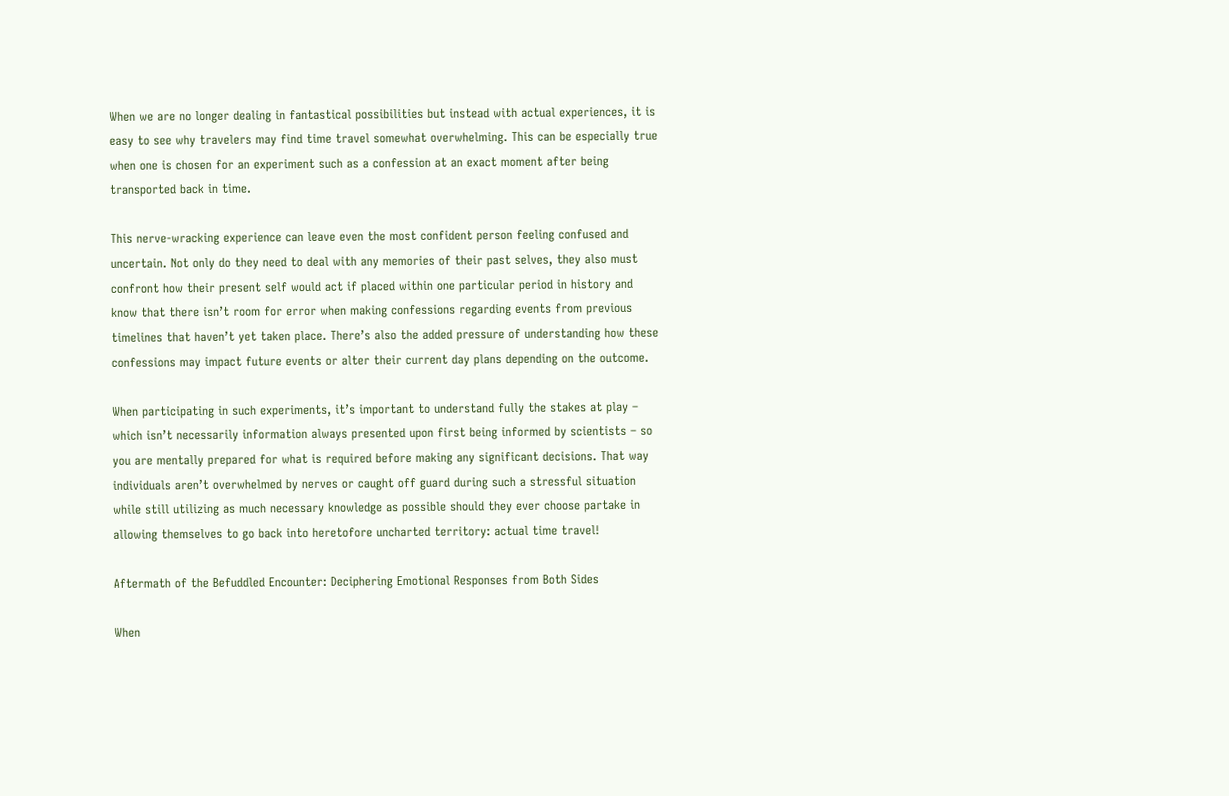When we are no longer dealing in fantastical possibilities but instead with actual experiences, it is easy to see why travelers may find time travel somewhat overwhelming. This can be especially true when one is chosen for an experiment such as a confession at an exact moment after being transported back in time.

This nerve-wracking experience can leave even the most confident person feeling confused and uncertain. Not only do they need to deal with any memories of their past selves, they also must confront how their present self would act if placed within one particular period in history and know that there isn’t room for error when making confessions regarding events from previous timelines that haven’t yet taken place. There’s also the added pressure of understanding how these confessions may impact future events or alter their current day plans depending on the outcome.

When participating in such experiments, it’s important to understand fully the stakes at play – which isn’t necessarily information always presented upon first being informed by scientists – so you are mentally prepared for what is required before making any significant decisions. That way individuals aren’t overwhelmed by nerves or caught off guard during such a stressful situation while still utilizing as much necessary knowledge as possible should they ever choose partake in allowing themselves to go back into heretofore uncharted territory: actual time travel!

Aftermath of the Befuddled Encounter: Deciphering Emotional Responses from Both Sides

When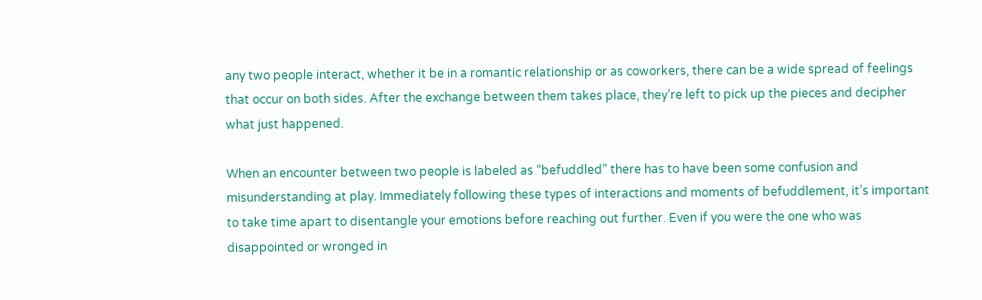any two people interact, whether it be in a romantic relationship or as coworkers, there can be a wide spread of feelings that occur on both sides. After the exchange between them takes place, they’re left to pick up the pieces and decipher what just happened.

When an encounter between two people is labeled as “befuddled” there has to have been some confusion and misunderstanding at play. Immediately following these types of interactions and moments of befuddlement, it’s important to take time apart to disentangle your emotions before reaching out further. Even if you were the one who was disappointed or wronged in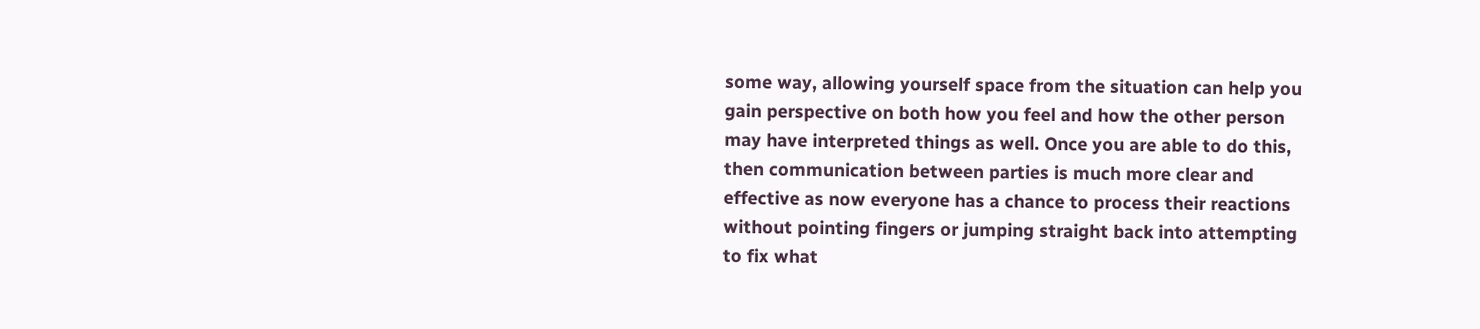some way, allowing yourself space from the situation can help you gain perspective on both how you feel and how the other person may have interpreted things as well. Once you are able to do this, then communication between parties is much more clear and effective as now everyone has a chance to process their reactions without pointing fingers or jumping straight back into attempting to fix what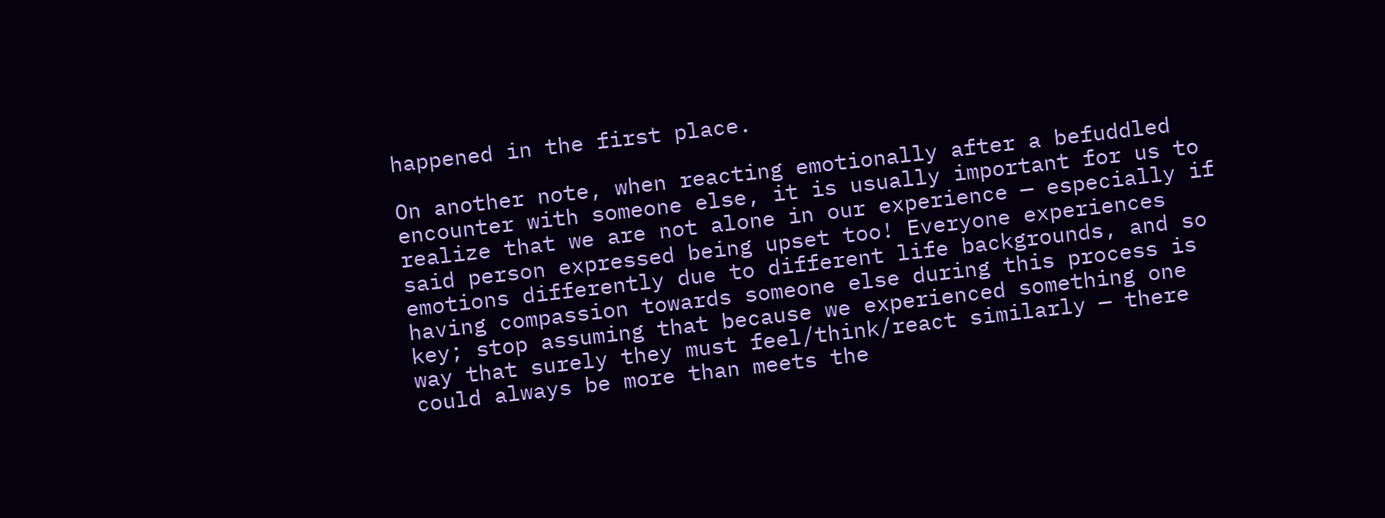happened in the first place.

On another note, when reacting emotionally after a befuddled encounter with someone else, it is usually important for us to realize that we are not alone in our experience — especially if said person expressed being upset too! Everyone experiences emotions differently due to different life backgrounds, and so having compassion towards someone else during this process is key; stop assuming that because we experienced something one way that surely they must feel/think/react similarly — there could always be more than meets the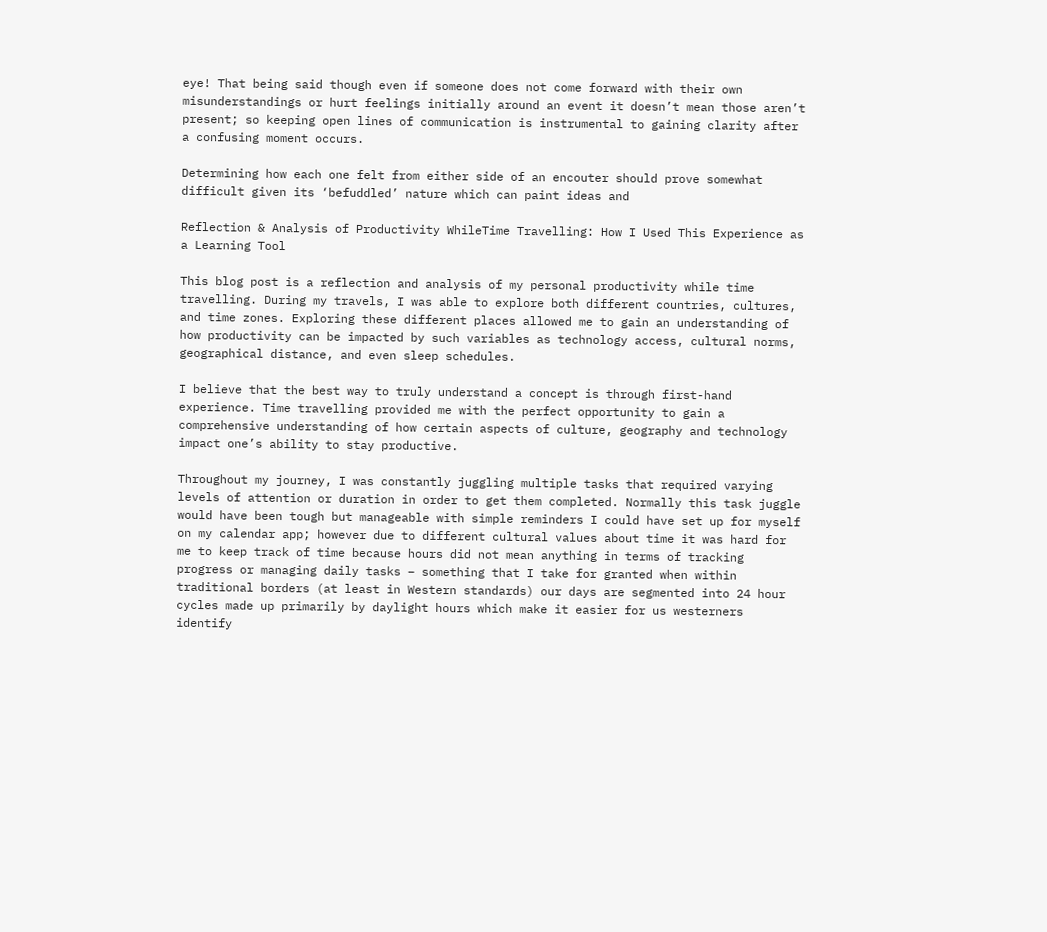eye! That being said though even if someone does not come forward with their own misunderstandings or hurt feelings initially around an event it doesn’t mean those aren’t present; so keeping open lines of communication is instrumental to gaining clarity after a confusing moment occurs.

Determining how each one felt from either side of an encouter should prove somewhat difficult given its ‘befuddled’ nature which can paint ideas and

Reflection & Analysis of Productivity WhileTime Travelling: How I Used This Experience as a Learning Tool

This blog post is a reflection and analysis of my personal productivity while time travelling. During my travels, I was able to explore both different countries, cultures, and time zones. Exploring these different places allowed me to gain an understanding of how productivity can be impacted by such variables as technology access, cultural norms, geographical distance, and even sleep schedules.

I believe that the best way to truly understand a concept is through first-hand experience. Time travelling provided me with the perfect opportunity to gain a comprehensive understanding of how certain aspects of culture, geography and technology impact one’s ability to stay productive.

Throughout my journey, I was constantly juggling multiple tasks that required varying levels of attention or duration in order to get them completed. Normally this task juggle would have been tough but manageable with simple reminders I could have set up for myself on my calendar app; however due to different cultural values about time it was hard for me to keep track of time because hours did not mean anything in terms of tracking progress or managing daily tasks – something that I take for granted when within traditional borders (at least in Western standards) our days are segmented into 24 hour cycles made up primarily by daylight hours which make it easier for us westerners identify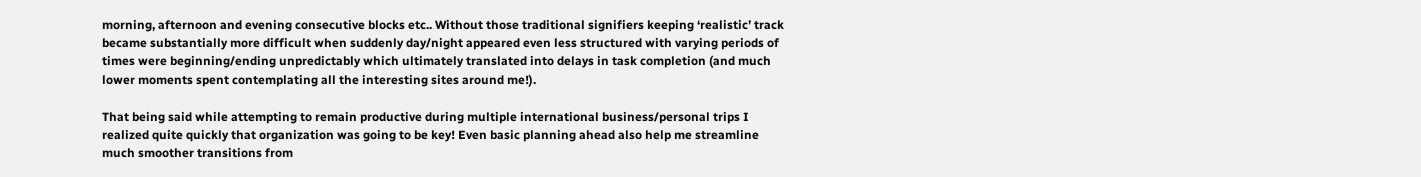morning, afternoon and evening consecutive blocks etc.. Without those traditional signifiers keeping ‘realistic’ track became substantially more difficult when suddenly day/night appeared even less structured with varying periods of times were beginning/ending unpredictably which ultimately translated into delays in task completion (and much lower moments spent contemplating all the interesting sites around me!).

That being said while attempting to remain productive during multiple international business/personal trips I realized quite quickly that organization was going to be key! Even basic planning ahead also help me streamline much smoother transitions from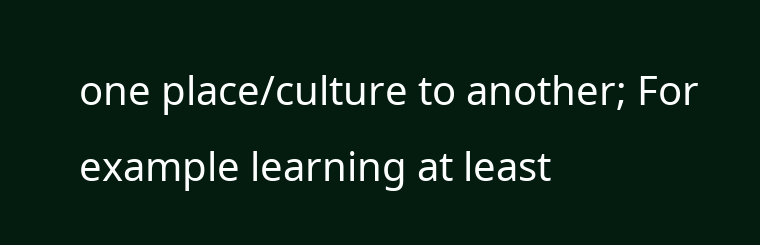one place/culture to another; For example learning at least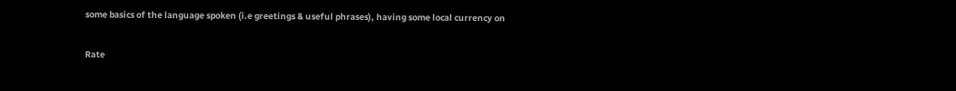some basics of the language spoken (i.e greetings & useful phrases), having some local currency on

Rate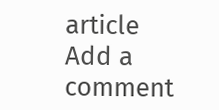article
Add a comment